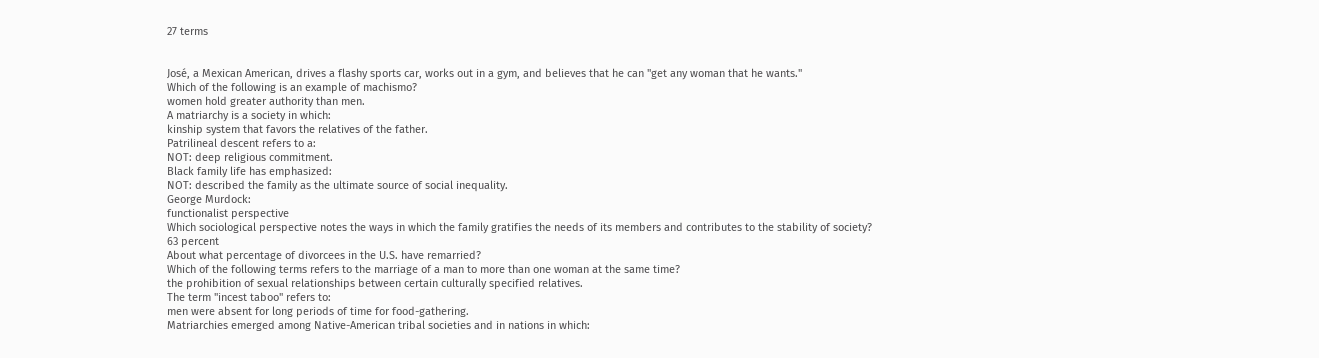27 terms


José, a Mexican American, drives a flashy sports car, works out in a gym, and believes that he can "get any woman that he wants."
Which of the following is an example of machismo?
women hold greater authority than men.
A matriarchy is a society in which:
kinship system that favors the relatives of the father.
Patrilineal descent refers to a:
NOT: deep religious commitment.
Black family life has emphasized:
NOT: described the family as the ultimate source of social inequality.
George Murdock:
functionalist perspective
Which sociological perspective notes the ways in which the family gratifies the needs of its members and contributes to the stability of society?
63 percent
About what percentage of divorcees in the U.S. have remarried?
Which of the following terms refers to the marriage of a man to more than one woman at the same time?
the prohibition of sexual relationships between certain culturally specified relatives.
The term "incest taboo" refers to:
men were absent for long periods of time for food-gathering.
Matriarchies emerged among Native-American tribal societies and in nations in which: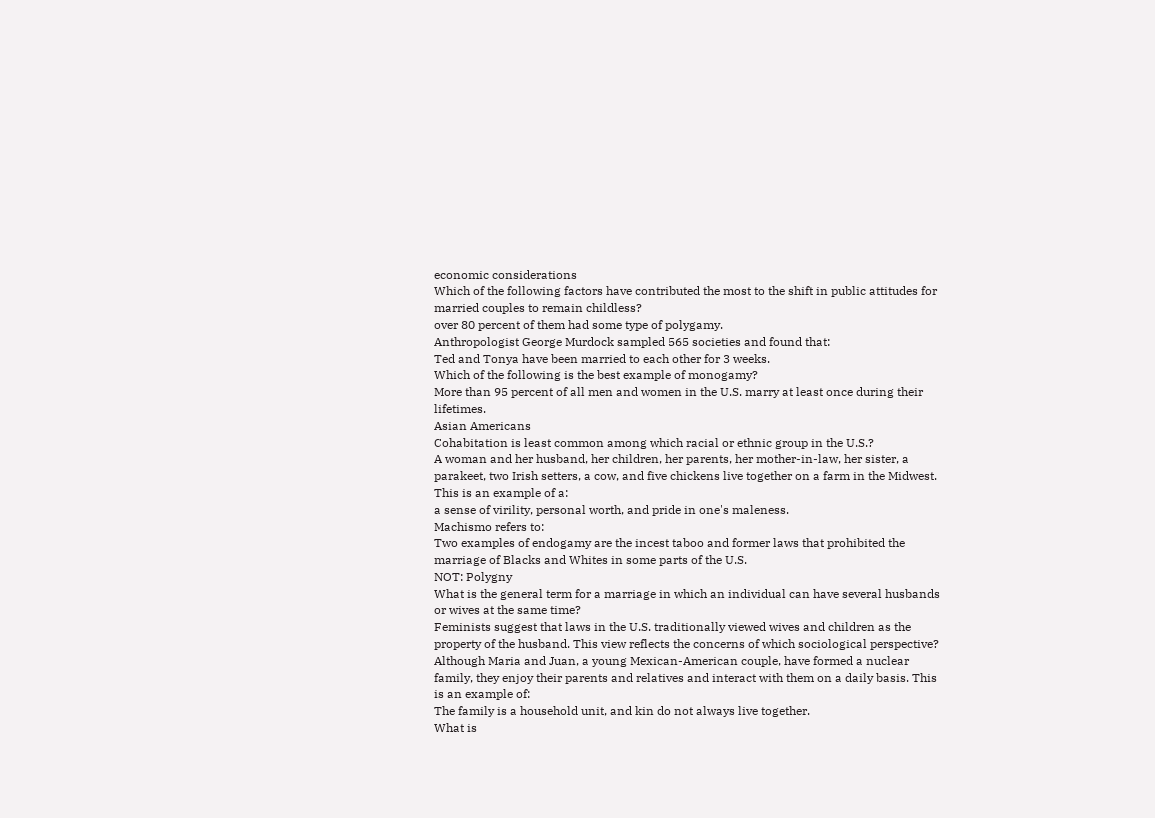economic considerations
Which of the following factors have contributed the most to the shift in public attitudes for married couples to remain childless?
over 80 percent of them had some type of polygamy.
Anthropologist George Murdock sampled 565 societies and found that:
Ted and Tonya have been married to each other for 3 weeks.
Which of the following is the best example of monogamy?
More than 95 percent of all men and women in the U.S. marry at least once during their lifetimes.
Asian Americans
Cohabitation is least common among which racial or ethnic group in the U.S.?
A woman and her husband, her children, her parents, her mother-in-law, her sister, a parakeet, two Irish setters, a cow, and five chickens live together on a farm in the Midwest. This is an example of a:
a sense of virility, personal worth, and pride in one's maleness.
Machismo refers to:
Two examples of endogamy are the incest taboo and former laws that prohibited the marriage of Blacks and Whites in some parts of the U.S.
NOT: Polygny
What is the general term for a marriage in which an individual can have several husbands or wives at the same time?
Feminists suggest that laws in the U.S. traditionally viewed wives and children as the property of the husband. This view reflects the concerns of which sociological perspective?
Although Maria and Juan, a young Mexican-American couple, have formed a nuclear family, they enjoy their parents and relatives and interact with them on a daily basis. This is an example of:
The family is a household unit, and kin do not always live together.
What is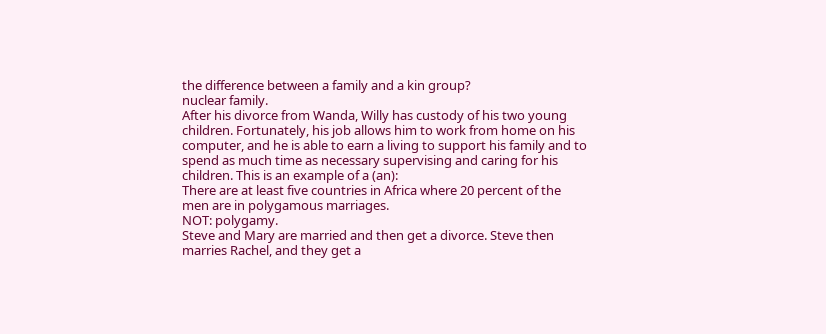the difference between a family and a kin group?
nuclear family.
After his divorce from Wanda, Willy has custody of his two young children. Fortunately, his job allows him to work from home on his computer, and he is able to earn a living to support his family and to spend as much time as necessary supervising and caring for his children. This is an example of a (an):
There are at least five countries in Africa where 20 percent of the men are in polygamous marriages.
NOT: polygamy.
Steve and Mary are married and then get a divorce. Steve then marries Rachel, and they get a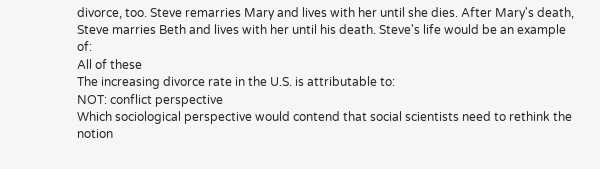divorce, too. Steve remarries Mary and lives with her until she dies. After Mary's death, Steve marries Beth and lives with her until his death. Steve's life would be an example of:
All of these
The increasing divorce rate in the U.S. is attributable to:
NOT: conflict perspective
Which sociological perspective would contend that social scientists need to rethink the notion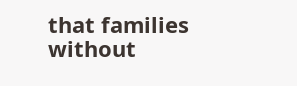that families without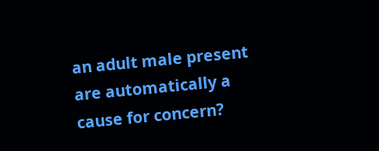an adult male present are automatically a cause for concern?